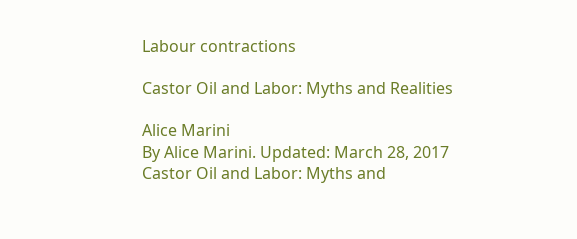Labour contractions

Castor Oil and Labor: Myths and Realities

Alice Marini
By Alice Marini. Updated: March 28, 2017
Castor Oil and Labor: Myths and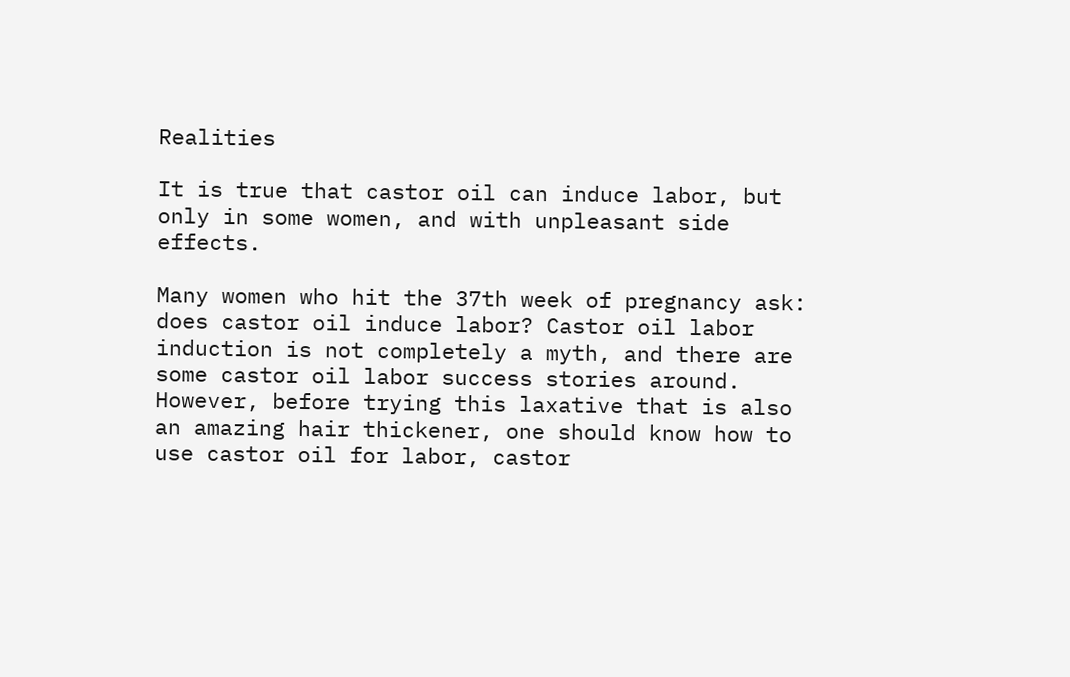Realities

It is true that castor oil can induce labor, but only in some women, and with unpleasant side effects.

Many women who hit the 37th week of pregnancy ask: does castor oil induce labor? Castor oil labor induction is not completely a myth, and there are some castor oil labor success stories around. However, before trying this laxative that is also an amazing hair thickener, one should know how to use castor oil for labor, castor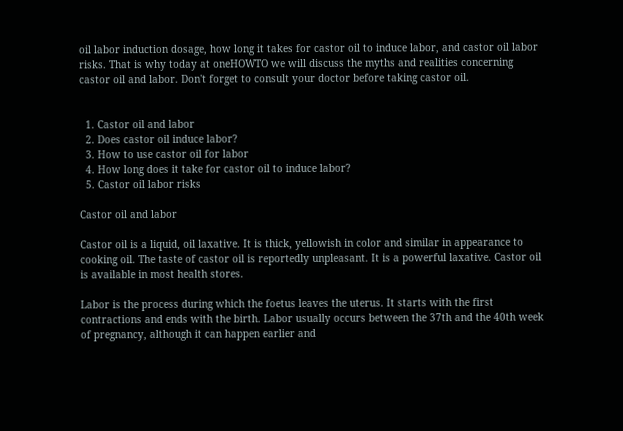oil labor induction dosage, how long it takes for castor oil to induce labor, and castor oil labor risks. That is why today at oneHOWTO we will discuss the myths and realities concerning castor oil and labor. Don't forget to consult your doctor before taking castor oil.


  1. Castor oil and labor
  2. Does castor oil induce labor?
  3. How to use castor oil for labor
  4. How long does it take for castor oil to induce labor?
  5. Castor oil labor risks

Castor oil and labor

Castor oil is a liquid, oil laxative. It is thick, yellowish in color and similar in appearance to cooking oil. The taste of castor oil is reportedly unpleasant. It is a powerful laxative. Castor oil is available in most health stores.

Labor is the process during which the foetus leaves the uterus. It starts with the first contractions and ends with the birth. Labor usually occurs between the 37th and the 40th week of pregnancy, although it can happen earlier and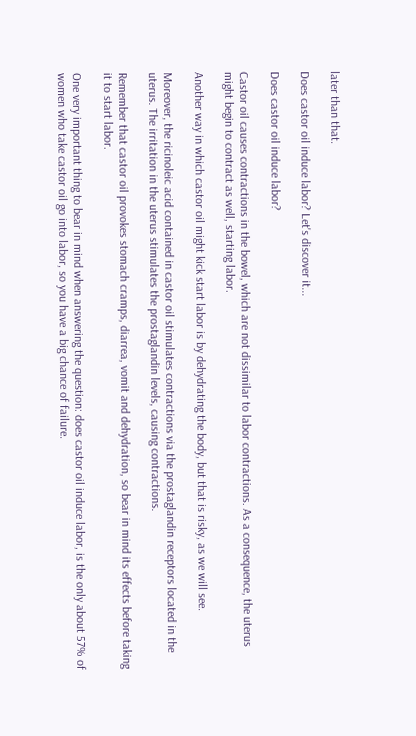later than that.

Does castor oil induce labor? Let's discover it...

Does castor oil induce labor?

Castor oil causes contractions in the bowel, which are not dissimilar to labor contractions. As a consequence, the uterus might begin to contract as well, starting labor.

Another way in which castor oil might kick start labor is by dehydrating the body, but that is risky, as we will see.

Moreover, the ricinoleic acid contained in castor oil stimulates contractions via the prostaglandin receptors located in the uterus. The irritation in the uterus stimulates the prostaglandin levels, causing contractions.

Remember that castor oil provokes stomach cramps, diarrea, vomit and dehydration, so bear in mind its effects before taking it to start labor.

One very important thing to bear in mind when answering the question: does castor oil induce labor, is the only about 57% of women who take castor oil go into labor, so you have a big chance of failure.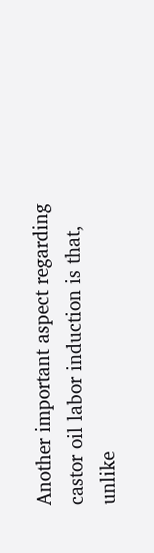Another important aspect regarding castor oil labor induction is that, unlike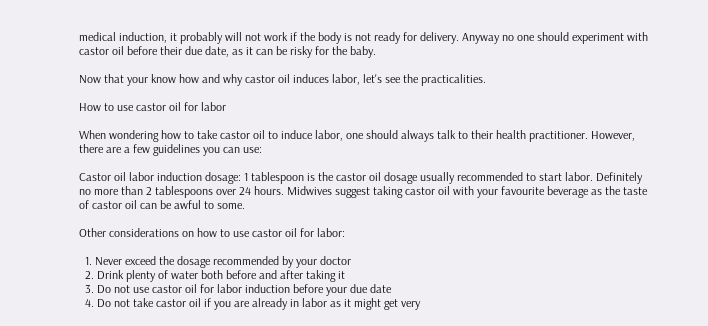medical induction, it probably will not work if the body is not ready for delivery. Anyway no one should experiment with castor oil before their due date, as it can be risky for the baby.

Now that your know how and why castor oil induces labor, let's see the practicalities.

How to use castor oil for labor

When wondering how to take castor oil to induce labor, one should always talk to their health practitioner. However, there are a few guidelines you can use:

Castor oil labor induction dosage: 1 tablespoon is the castor oil dosage usually recommended to start labor. Definitely no more than 2 tablespoons over 24 hours. Midwives suggest taking castor oil with your favourite beverage as the taste of castor oil can be awful to some.

Other considerations on how to use castor oil for labor:

  1. Never exceed the dosage recommended by your doctor
  2. Drink plenty of water both before and after taking it
  3. Do not use castor oil for labor induction before your due date
  4. Do not take castor oil if you are already in labor as it might get very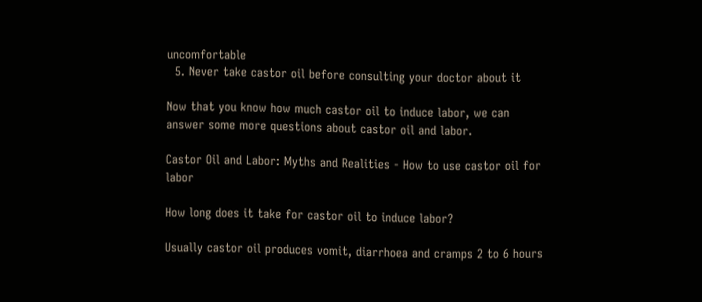uncomfortable
  5. Never take castor oil before consulting your doctor about it

Now that you know how much castor oil to induce labor, we can answer some more questions about castor oil and labor.

Castor Oil and Labor: Myths and Realities - How to use castor oil for labor

How long does it take for castor oil to induce labor?

Usually castor oil produces vomit, diarrhoea and cramps 2 to 6 hours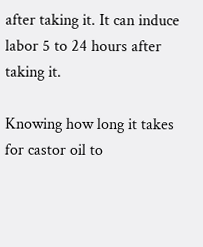after taking it. It can induce labor 5 to 24 hours after taking it.

Knowing how long it takes for castor oil to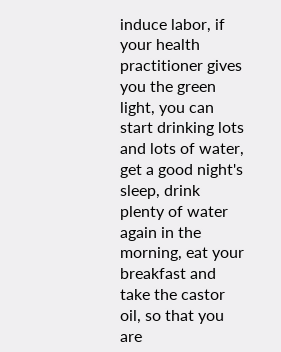induce labor, if your health practitioner gives you the green light, you can start drinking lots and lots of water, get a good night's sleep, drink plenty of water again in the morning, eat your breakfast and take the castor oil, so that you are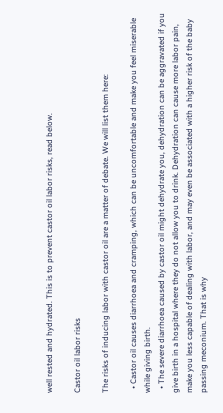well rested and hydrated. This is to prevent castor oil labor risks, read below.

Castor oil labor risks

The risks of inducing labor with castor oil are a matter of debate. We will list them here:

  • Castor oil causes diarrhoea and cramping, which can be uncomfortable and make you feel miserable while giving birth.
  • The severe diarrhoea caused by castor oil might dehydrate you, dehydration can be aggravated if you give birth in a hospital where they do not allow you to drink. Dehydration can cause more labor pain, make you less capable of dealing with labor, and may even be associated with a higher risk of the baby passing meconium. That is why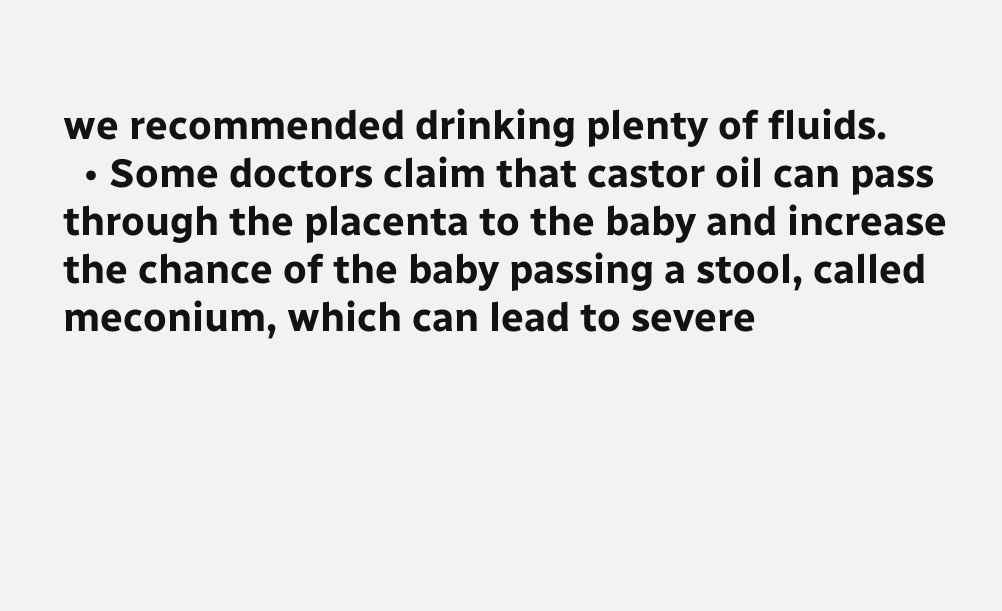we recommended drinking plenty of fluids.
  • Some doctors claim that castor oil can pass through the placenta to the baby and increase the chance of the baby passing a stool, called meconium, which can lead to severe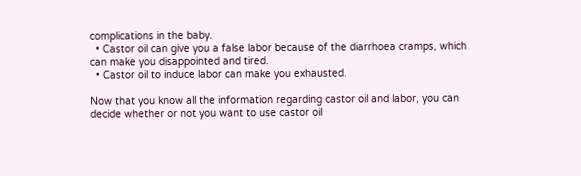complications in the baby.
  • Castor oil can give you a false labor because of the diarrhoea cramps, which can make you disappointed and tired.
  • Castor oil to induce labor can make you exhausted.

Now that you know all the information regarding castor oil and labor, you can decide whether or not you want to use castor oil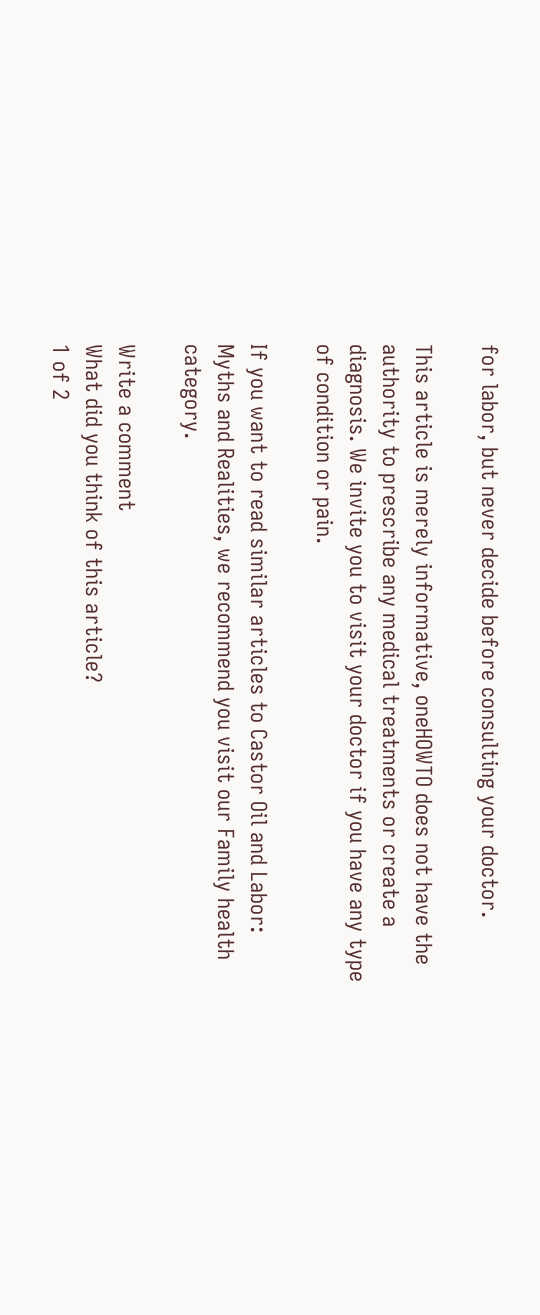for labor, but never decide before consulting your doctor.

This article is merely informative, oneHOWTO does not have the authority to prescribe any medical treatments or create a diagnosis. We invite you to visit your doctor if you have any type of condition or pain.

If you want to read similar articles to Castor Oil and Labor: Myths and Realities, we recommend you visit our Family health category.

Write a comment
What did you think of this article?
1 of 2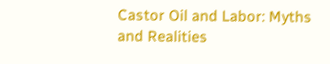Castor Oil and Labor: Myths and Realities